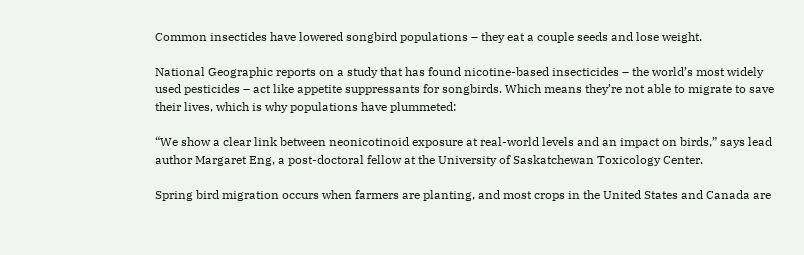Common insectides have lowered songbird populations – they eat a couple seeds and lose weight.

National Geographic reports on a study that has found nicotine-based insecticides – the world’s most widely used pesticides – act like appetite suppressants for songbirds. Which means they’re not able to migrate to save their lives, which is why populations have plummeted:

“We show a clear link between neonicotinoid exposure at real-world levels and an impact on birds,” says lead author Margaret Eng, a post-doctoral fellow at the University of Saskatchewan Toxicology Center.

Spring bird migration occurs when farmers are planting, and most crops in the United States and Canada are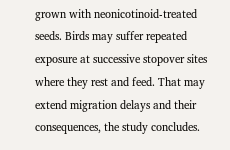grown with neonicotinoid-treated seeds. Birds may suffer repeated exposure at successive stopover sites where they rest and feed. That may extend migration delays and their consequences, the study concludes.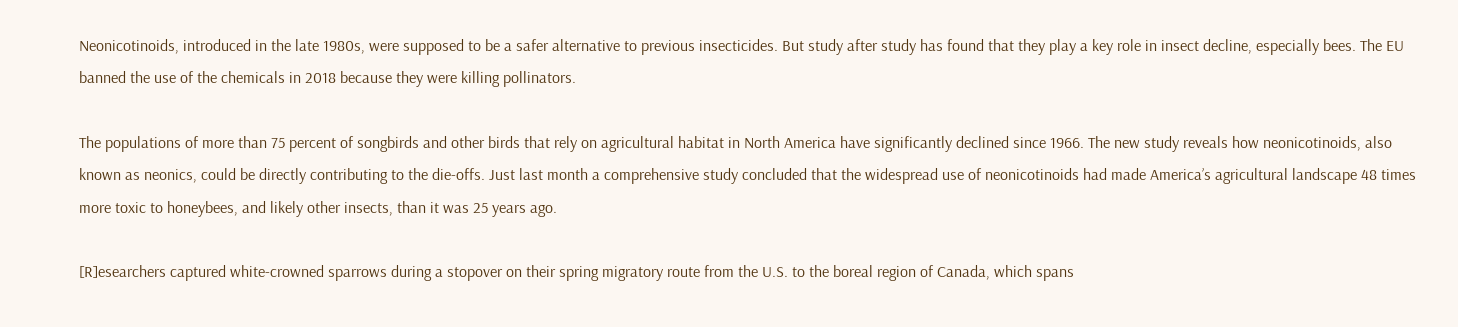Neonicotinoids, introduced in the late 1980s, were supposed to be a safer alternative to previous insecticides. But study after study has found that they play a key role in insect decline, especially bees. The EU banned the use of the chemicals in 2018 because they were killing pollinators.

The populations of more than 75 percent of songbirds and other birds that rely on agricultural habitat in North America have significantly declined since 1966. The new study reveals how neonicotinoids, also known as neonics, could be directly contributing to the die-offs. Just last month a comprehensive study concluded that the widespread use of neonicotinoids had made America’s agricultural landscape 48 times more toxic to honeybees, and likely other insects, than it was 25 years ago.

[R]esearchers captured white-crowned sparrows during a stopover on their spring migratory route from the U.S. to the boreal region of Canada, which spans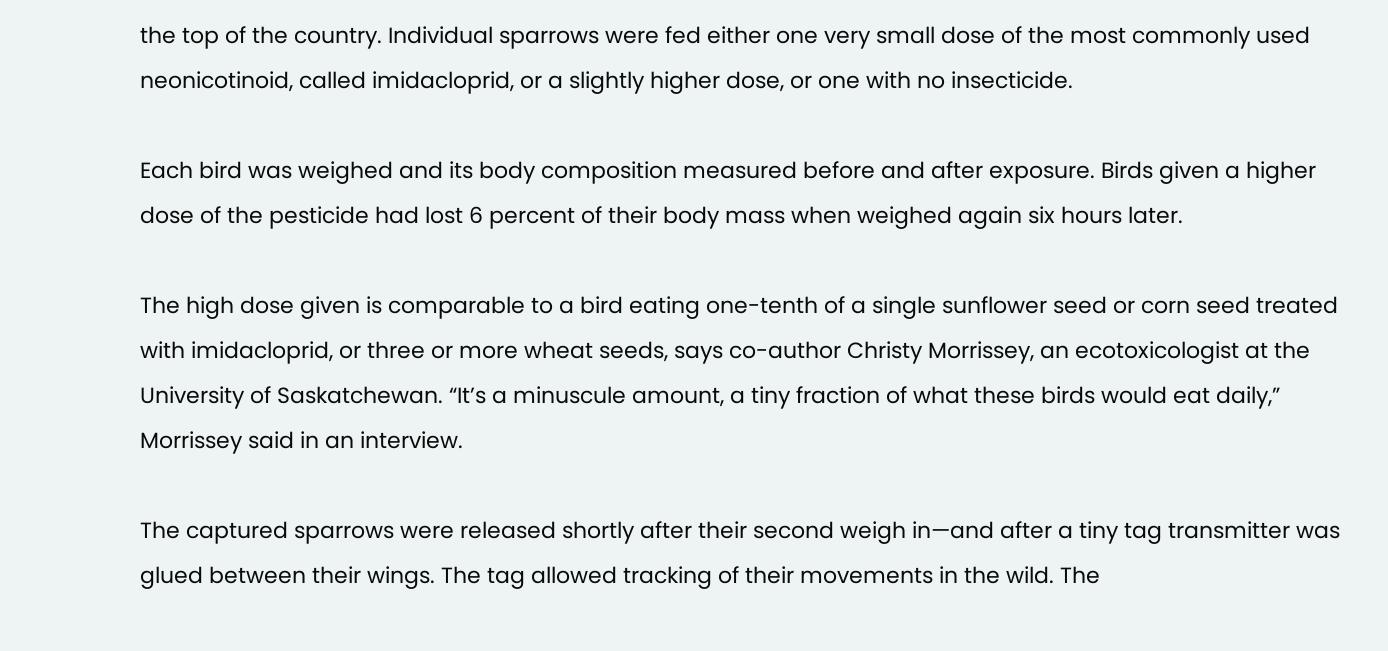the top of the country. Individual sparrows were fed either one very small dose of the most commonly used neonicotinoid, called imidacloprid, or a slightly higher dose, or one with no insecticide.

Each bird was weighed and its body composition measured before and after exposure. Birds given a higher dose of the pesticide had lost 6 percent of their body mass when weighed again six hours later.

The high dose given is comparable to a bird eating one-tenth of a single sunflower seed or corn seed treated with imidacloprid, or three or more wheat seeds, says co-author Christy Morrissey, an ecotoxicologist at the University of Saskatchewan. “It’s a minuscule amount, a tiny fraction of what these birds would eat daily,” Morrissey said in an interview.

The captured sparrows were released shortly after their second weigh in—and after a tiny tag transmitter was glued between their wings. The tag allowed tracking of their movements in the wild. The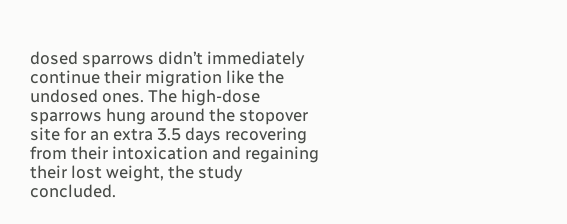dosed sparrows didn’t immediately continue their migration like the undosed ones. The high-dose sparrows hung around the stopover site for an extra 3.5 days recovering from their intoxication and regaining their lost weight, the study concluded.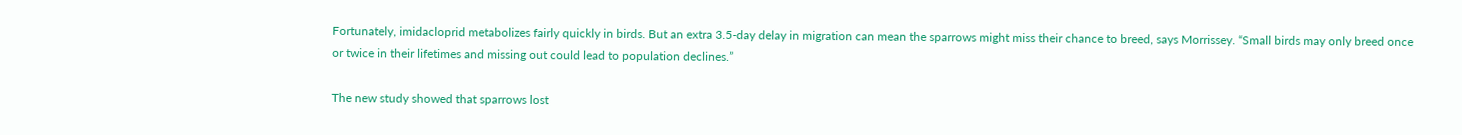Fortunately, imidacloprid metabolizes fairly quickly in birds. But an extra 3.5-day delay in migration can mean the sparrows might miss their chance to breed, says Morrissey. “Small birds may only breed once or twice in their lifetimes and missing out could lead to population declines.”

The new study showed that sparrows lost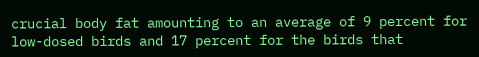crucial body fat amounting to an average of 9 percent for low-dosed birds and 17 percent for the birds that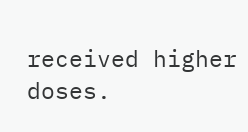received higher doses.